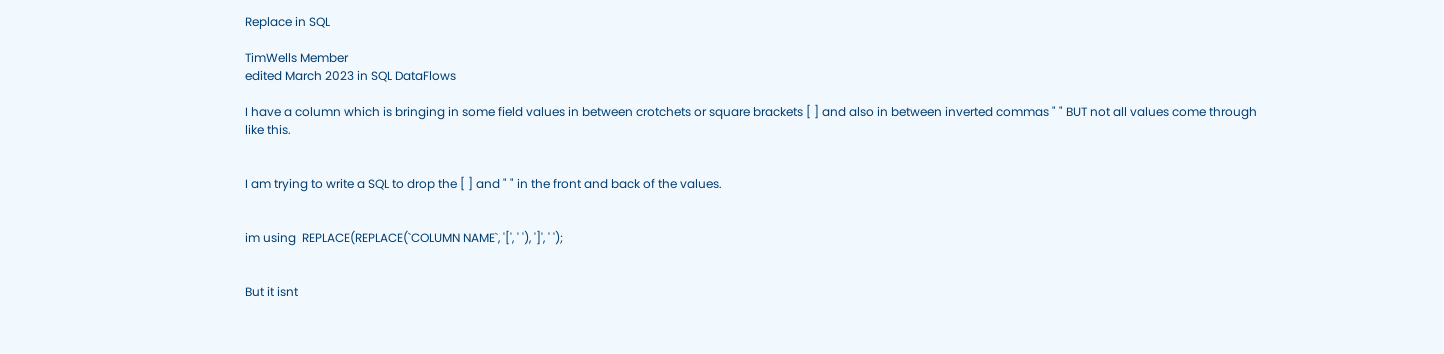Replace in SQL

TimWells Member
edited March 2023 in SQL DataFlows

I have a column which is bringing in some field values in between crotchets or square brackets [ ] and also in between inverted commas " " BUT not all values come through like this.


I am trying to write a SQL to drop the [ ] and " " in the front and back of the values.


im using  REPLACE(REPLACE(`COLUMN NAME`, '[', ' '), ']', ' ');


But it isnt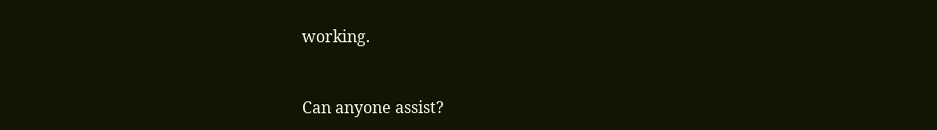working.


Can anyone assist?